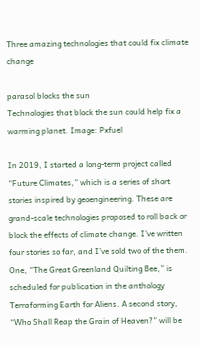Three amazing technologies that could fix climate change

parasol blocks the sun
Technologies that block the sun could help fix a warming planet. Image: Pxfuel

In 2019, I started a long-term project called “Future Climates,” which is a series of short stories inspired by geoengineering. These are grand-scale technologies proposed to roll back or block the effects of climate change. I’ve written four stories so far, and I’ve sold two of the them. One, “The Great Greenland Quilting Bee,” is scheduled for publication in the anthology Terraforming Earth for Aliens. A second story, “Who Shall Reap the Grain of Heaven?” will be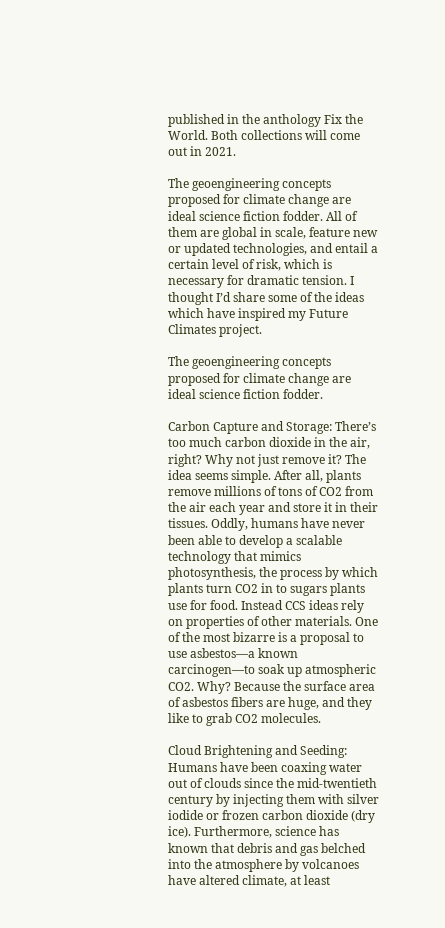published in the anthology Fix the World. Both collections will come out in 2021.

The geoengineering concepts proposed for climate change are ideal science fiction fodder. All of them are global in scale, feature new or updated technologies, and entail a certain level of risk, which is necessary for dramatic tension. I thought I’d share some of the ideas which have inspired my Future Climates project.

The geoengineering concepts proposed for climate change are ideal science fiction fodder.

Carbon Capture and Storage: There’s too much carbon dioxide in the air, right? Why not just remove it? The idea seems simple. After all, plants remove millions of tons of CO2 from the air each year and store it in their tissues. Oddly, humans have never been able to develop a scalable technology that mimics photosynthesis, the process by which plants turn CO2 in to sugars plants use for food. Instead CCS ideas rely on properties of other materials. One of the most bizarre is a proposal to use asbestos—a known carcinogen—to soak up atmospheric CO2. Why? Because the surface area of asbestos fibers are huge, and they like to grab CO2 molecules.

Cloud Brightening and Seeding: Humans have been coaxing water out of clouds since the mid-twentieth century by injecting them with silver iodide or frozen carbon dioxide (dry ice). Furthermore, science has known that debris and gas belched into the atmosphere by volcanoes have altered climate, at least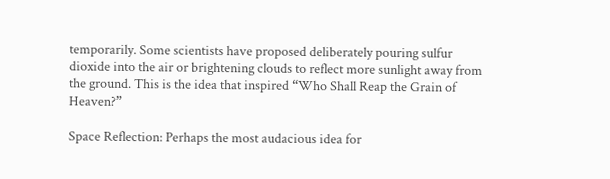temporarily. Some scientists have proposed deliberately pouring sulfur dioxide into the air or brightening clouds to reflect more sunlight away from the ground. This is the idea that inspired “Who Shall Reap the Grain of Heaven?”

Space Reflection: Perhaps the most audacious idea for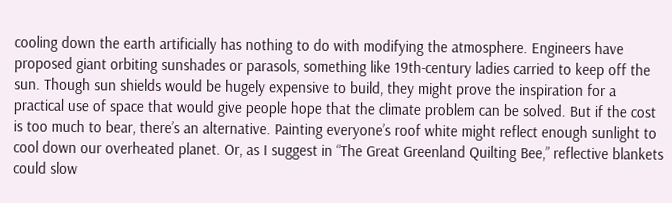cooling down the earth artificially has nothing to do with modifying the atmosphere. Engineers have proposed giant orbiting sunshades or parasols, something like 19th-century ladies carried to keep off the sun. Though sun shields would be hugely expensive to build, they might prove the inspiration for a practical use of space that would give people hope that the climate problem can be solved. But if the cost is too much to bear, there’s an alternative. Painting everyone’s roof white might reflect enough sunlight to cool down our overheated planet. Or, as I suggest in “The Great Greenland Quilting Bee,” reflective blankets could slow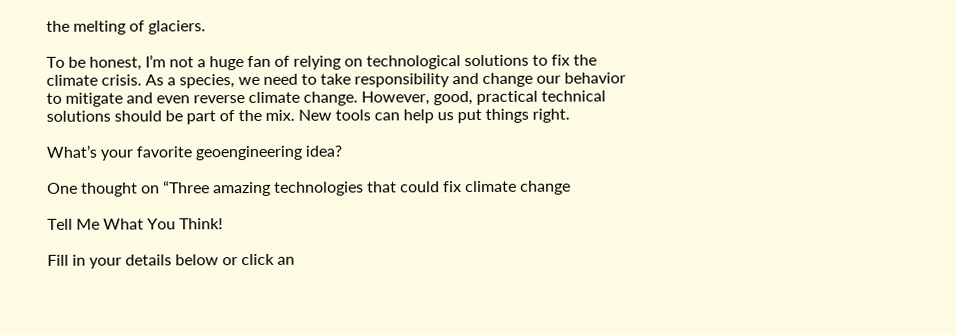the melting of glaciers.

To be honest, I’m not a huge fan of relying on technological solutions to fix the climate crisis. As a species, we need to take responsibility and change our behavior to mitigate and even reverse climate change. However, good, practical technical solutions should be part of the mix. New tools can help us put things right.

What’s your favorite geoengineering idea?

One thought on “Three amazing technologies that could fix climate change

Tell Me What You Think!

Fill in your details below or click an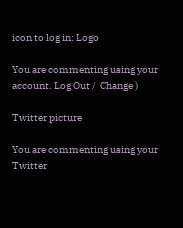icon to log in: Logo

You are commenting using your account. Log Out /  Change )

Twitter picture

You are commenting using your Twitter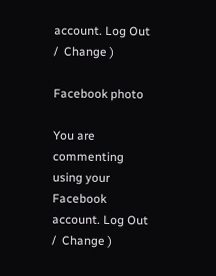account. Log Out /  Change )

Facebook photo

You are commenting using your Facebook account. Log Out /  Change )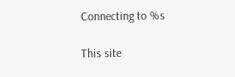Connecting to %s

This site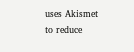uses Akismet to reduce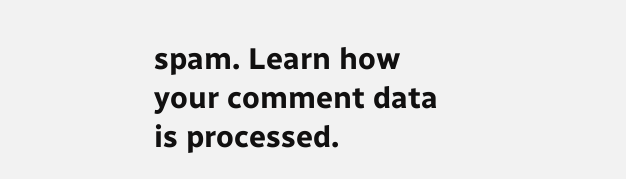spam. Learn how your comment data is processed.